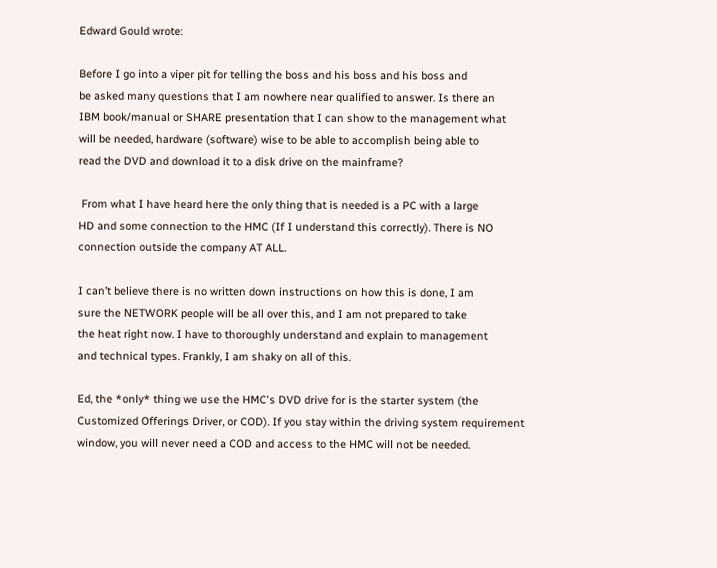Edward Gould wrote:

Before I go into a viper pit for telling the boss and his boss and his boss and
be asked many questions that I am nowhere near qualified to answer. Is there an
IBM book/manual or SHARE presentation that I can show to the management what
will be needed, hardware (software) wise to be able to accomplish being able to
read the DVD and download it to a disk drive on the mainframe?

 From what I have heard here the only thing that is needed is a PC with a large
HD and some connection to the HMC (If I understand this correctly). There is NO
connection outside the company AT ALL.

I can’t believe there is no written down instructions on how this is done, I am
sure the NETWORK people will be all over this, and I am not prepared to take
the heat right now. I have to thoroughly understand and explain to management
and technical types. Frankly, I am shaky on all of this.

Ed, the *only* thing we use the HMC's DVD drive for is the starter system (the Customized Offerings Driver, or COD). If you stay within the driving system requirement window, you will never need a COD and access to the HMC will not be needed.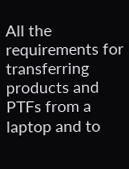All the requirements for transferring products and PTFs from a laptop and to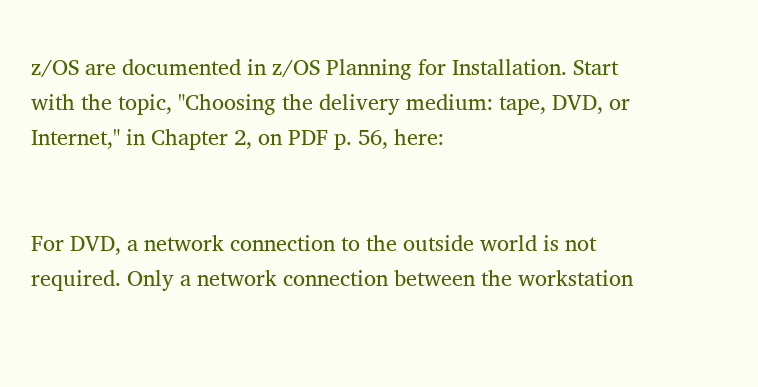z/OS are documented in z/OS Planning for Installation. Start with the topic, "Choosing the delivery medium: tape, DVD, or Internet," in Chapter 2, on PDF p. 56, here:


For DVD, a network connection to the outside world is not required. Only a network connection between the workstation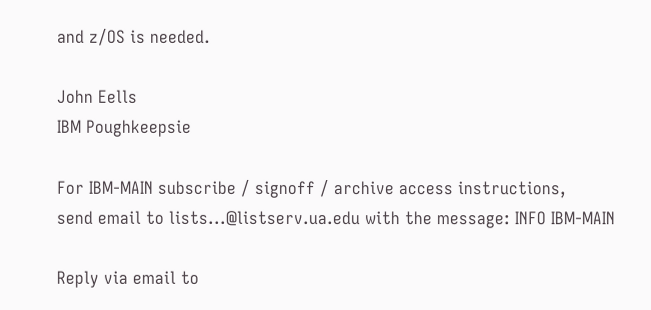and z/OS is needed.

John Eells
IBM Poughkeepsie

For IBM-MAIN subscribe / signoff / archive access instructions,
send email to lists...@listserv.ua.edu with the message: INFO IBM-MAIN

Reply via email to